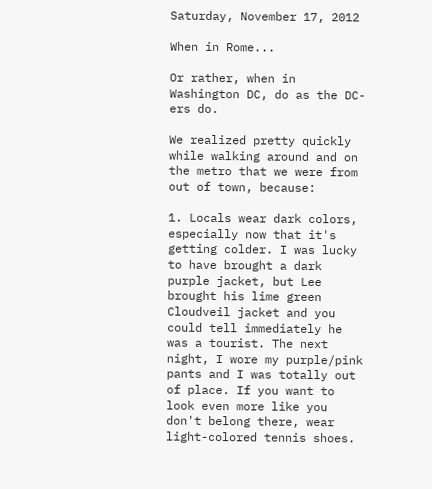Saturday, November 17, 2012

When in Rome...

Or rather, when in Washington DC, do as the DC-ers do.

We realized pretty quickly while walking around and on the metro that we were from out of town, because:

1. Locals wear dark colors, especially now that it's getting colder. I was lucky to have brought a dark purple jacket, but Lee brought his lime green Cloudveil jacket and you could tell immediately he was a tourist. The next night, I wore my purple/pink pants and I was totally out of place. If you want to look even more like you don't belong there, wear light-colored tennis shoes.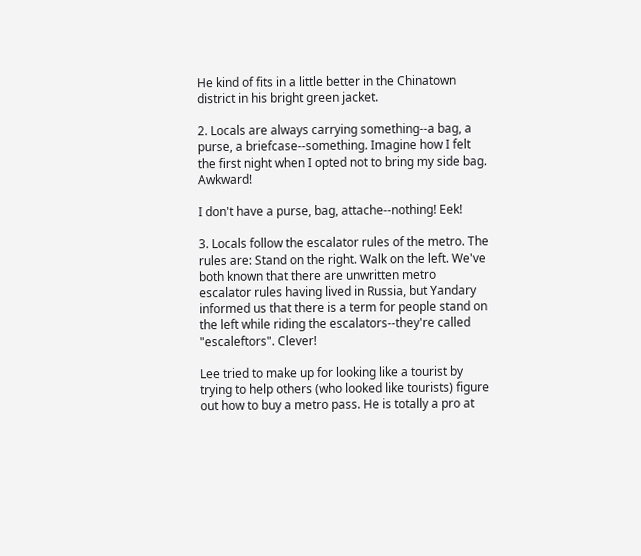He kind of fits in a little better in the Chinatown district in his bright green jacket.

2. Locals are always carrying something--a bag, a purse, a briefcase--something. Imagine how I felt the first night when I opted not to bring my side bag. Awkward!

I don't have a purse, bag, attache--nothing! Eek!

3. Locals follow the escalator rules of the metro. The rules are: Stand on the right. Walk on the left. We've both known that there are unwritten metro escalator rules having lived in Russia, but Yandary informed us that there is a term for people stand on the left while riding the escalators--they're called "escaleftors". Clever!

Lee tried to make up for looking like a tourist by trying to help others (who looked like tourists) figure out how to buy a metro pass. He is totally a pro at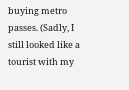buying metro passes. (Sadly, I still looked like a tourist with my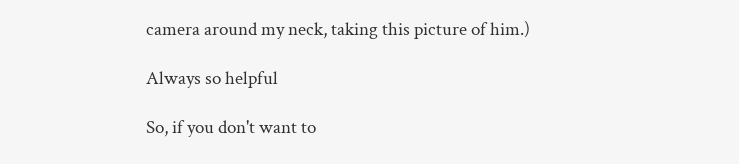camera around my neck, taking this picture of him.)

Always so helpful

So, if you don't want to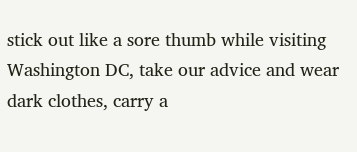stick out like a sore thumb while visiting Washington DC, take our advice and wear dark clothes, carry a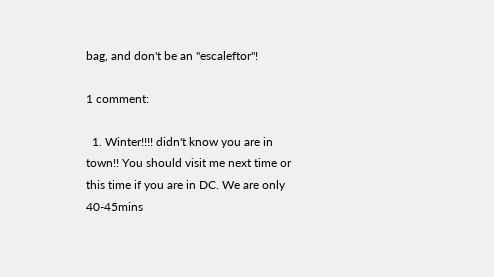bag, and don't be an "escaleftor"!

1 comment:

  1. Winter!!!! didn't know you are in town!! You should visit me next time or this time if you are in DC. We are only 40-45mins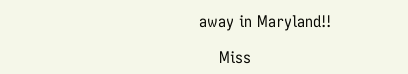away in Maryland!!

    Miss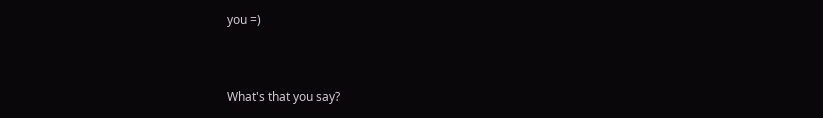you =)


What's that you say?